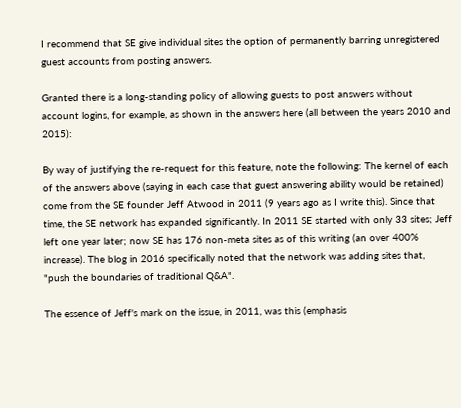I recommend that SE give individual sites the option of permanently barring unregistered guest accounts from posting answers.

Granted there is a long-standing policy of allowing guests to post answers without account logins, for example, as shown in the answers here (all between the years 2010 and 2015):

By way of justifying the re-request for this feature, note the following: The kernel of each of the answers above (saying in each case that guest answering ability would be retained) come from the SE founder Jeff Atwood in 2011 (9 years ago as I write this). Since that time, the SE network has expanded significantly. In 2011 SE started with only 33 sites; Jeff left one year later; now SE has 176 non-meta sites as of this writing (an over 400% increase). The blog in 2016 specifically noted that the network was adding sites that, "push the boundaries of traditional Q&A".

The essence of Jeff's mark on the issue, in 2011, was this (emphasis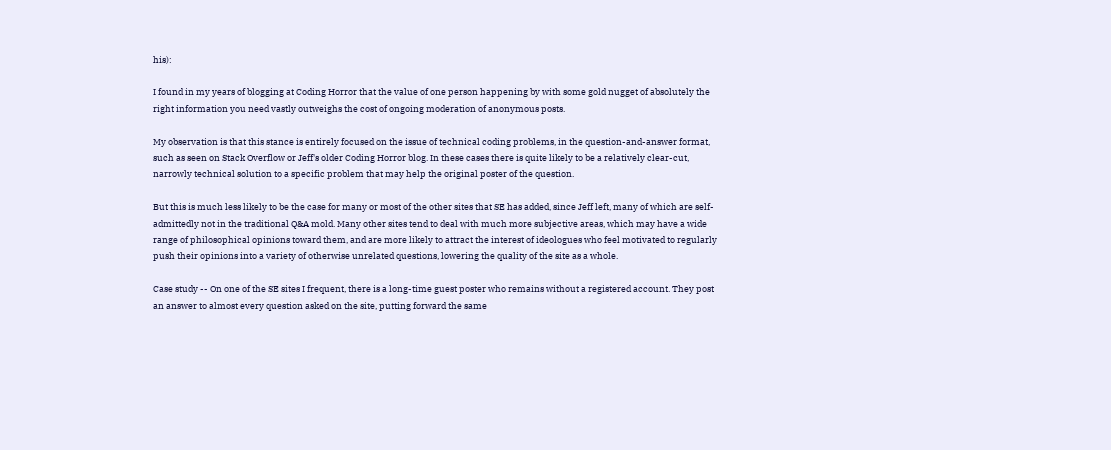his):

I found in my years of blogging at Coding Horror that the value of one person happening by with some gold nugget of absolutely the right information you need vastly outweighs the cost of ongoing moderation of anonymous posts.

My observation is that this stance is entirely focused on the issue of technical coding problems, in the question-and-answer format, such as seen on Stack Overflow or Jeff's older Coding Horror blog. In these cases there is quite likely to be a relatively clear-cut, narrowly technical solution to a specific problem that may help the original poster of the question.

But this is much less likely to be the case for many or most of the other sites that SE has added, since Jeff left, many of which are self-admittedly not in the traditional Q&A mold. Many other sites tend to deal with much more subjective areas, which may have a wide range of philosophical opinions toward them, and are more likely to attract the interest of ideologues who feel motivated to regularly push their opinions into a variety of otherwise unrelated questions, lowering the quality of the site as a whole.

Case study -- On one of the SE sites I frequent, there is a long-time guest poster who remains without a registered account. They post an answer to almost every question asked on the site, putting forward the same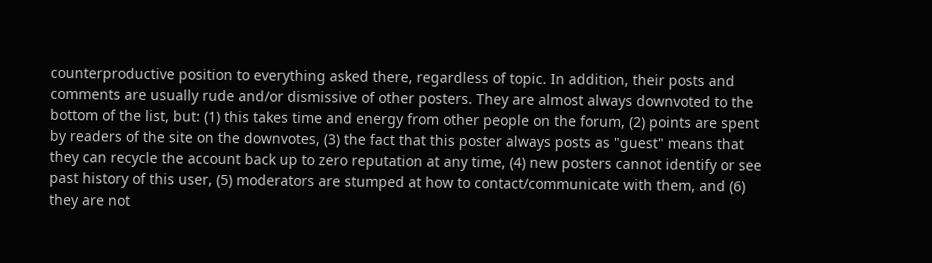counterproductive position to everything asked there, regardless of topic. In addition, their posts and comments are usually rude and/or dismissive of other posters. They are almost always downvoted to the bottom of the list, but: (1) this takes time and energy from other people on the forum, (2) points are spent by readers of the site on the downvotes, (3) the fact that this poster always posts as "guest" means that they can recycle the account back up to zero reputation at any time, (4) new posters cannot identify or see past history of this user, (5) moderators are stumped at how to contact/communicate with them, and (6) they are not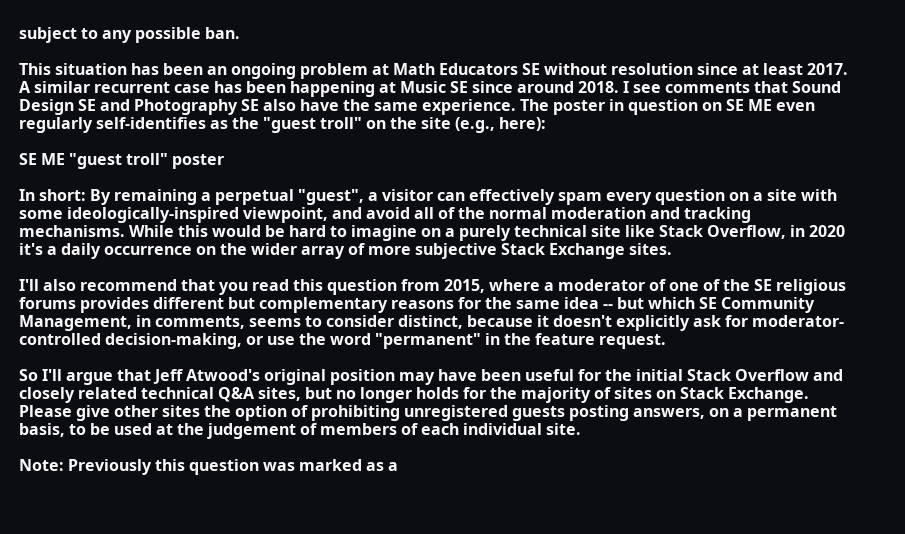subject to any possible ban.

This situation has been an ongoing problem at Math Educators SE without resolution since at least 2017. A similar recurrent case has been happening at Music SE since around 2018. I see comments that Sound Design SE and Photography SE also have the same experience. The poster in question on SE ME even regularly self-identifies as the "guest troll" on the site (e.g., here):

SE ME "guest troll" poster

In short: By remaining a perpetual "guest", a visitor can effectively spam every question on a site with some ideologically-inspired viewpoint, and avoid all of the normal moderation and tracking mechanisms. While this would be hard to imagine on a purely technical site like Stack Overflow, in 2020 it's a daily occurrence on the wider array of more subjective Stack Exchange sites.

I'll also recommend that you read this question from 2015, where a moderator of one of the SE religious forums provides different but complementary reasons for the same idea -- but which SE Community Management, in comments, seems to consider distinct, because it doesn't explicitly ask for moderator-controlled decision-making, or use the word "permanent" in the feature request.

So I'll argue that Jeff Atwood's original position may have been useful for the initial Stack Overflow and closely related technical Q&A sites, but no longer holds for the majority of sites on Stack Exchange. Please give other sites the option of prohibiting unregistered guests posting answers, on a permanent basis, to be used at the judgement of members of each individual site.

Note: Previously this question was marked as a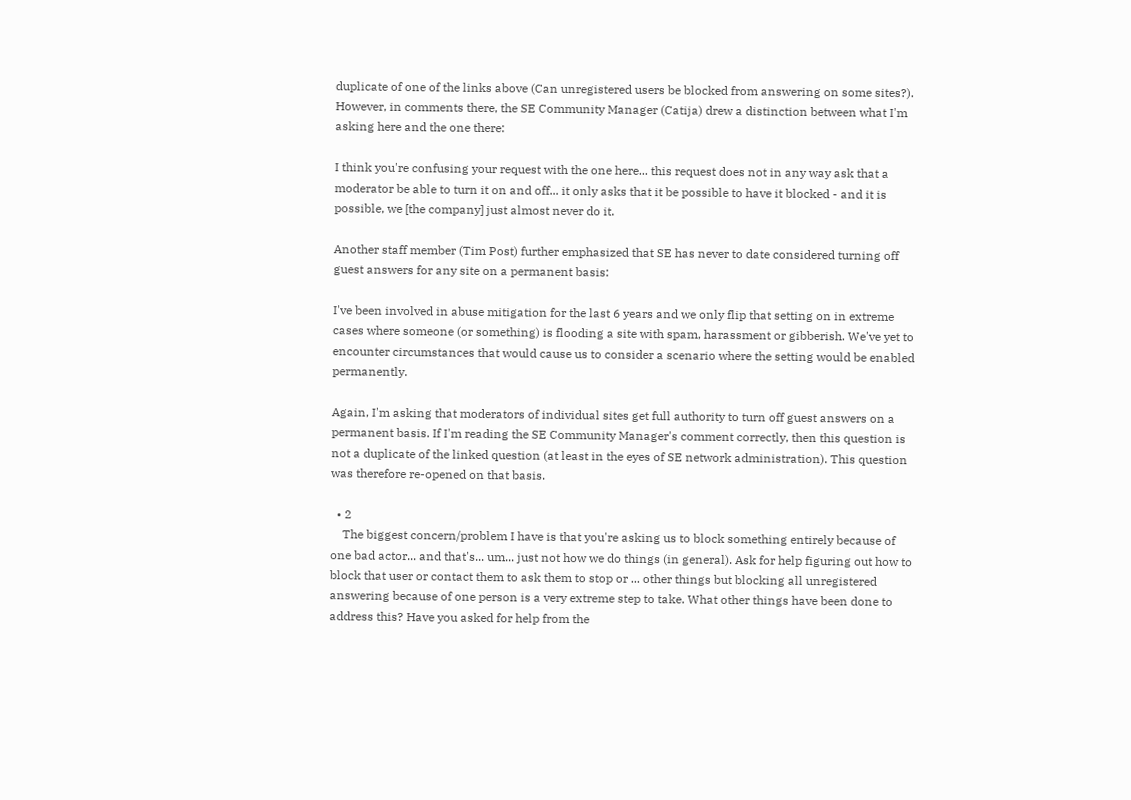duplicate of one of the links above (Can unregistered users be blocked from answering on some sites?). However, in comments there, the SE Community Manager (Catija) drew a distinction between what I'm asking here and the one there:

I think you're confusing your request with the one here... this request does not in any way ask that a moderator be able to turn it on and off... it only asks that it be possible to have it blocked - and it is possible, we [the company] just almost never do it.

Another staff member (Tim Post) further emphasized that SE has never to date considered turning off guest answers for any site on a permanent basis:

I've been involved in abuse mitigation for the last 6 years and we only flip that setting on in extreme cases where someone (or something) is flooding a site with spam, harassment or gibberish. We've yet to encounter circumstances that would cause us to consider a scenario where the setting would be enabled permanently.

Again, I'm asking that moderators of individual sites get full authority to turn off guest answers on a permanent basis. If I'm reading the SE Community Manager's comment correctly, then this question is not a duplicate of the linked question (at least in the eyes of SE network administration). This question was therefore re-opened on that basis.

  • 2
    The biggest concern/problem I have is that you're asking us to block something entirely because of one bad actor... and that's... um... just not how we do things (in general). Ask for help figuring out how to block that user or contact them to ask them to stop or ... other things but blocking all unregistered answering because of one person is a very extreme step to take. What other things have been done to address this? Have you asked for help from the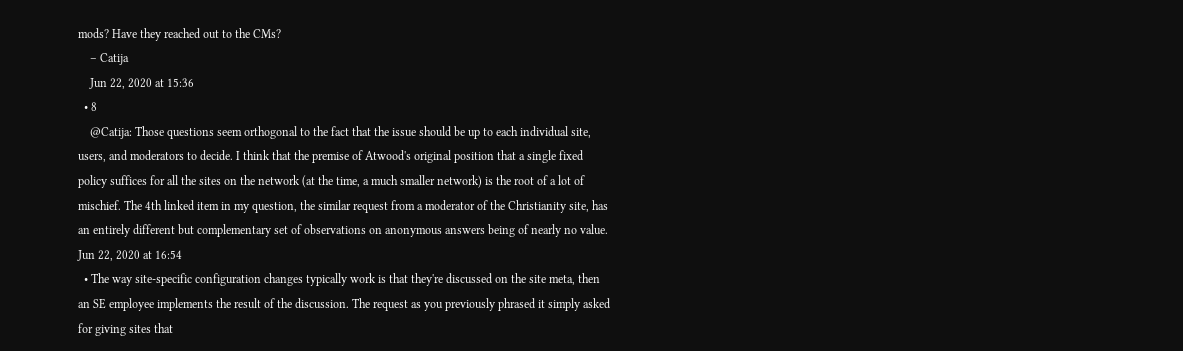mods? Have they reached out to the CMs?
    – Catija
    Jun 22, 2020 at 15:36
  • 8
    @Catija: Those questions seem orthogonal to the fact that the issue should be up to each individual site, users, and moderators to decide. I think that the premise of Atwood's original position that a single fixed policy suffices for all the sites on the network (at the time, a much smaller network) is the root of a lot of mischief. The 4th linked item in my question, the similar request from a moderator of the Christianity site, has an entirely different but complementary set of observations on anonymous answers being of nearly no value. Jun 22, 2020 at 16:54
  • The way site-specific configuration changes typically work is that they're discussed on the site meta, then an SE employee implements the result of the discussion. The request as you previously phrased it simply asked for giving sites that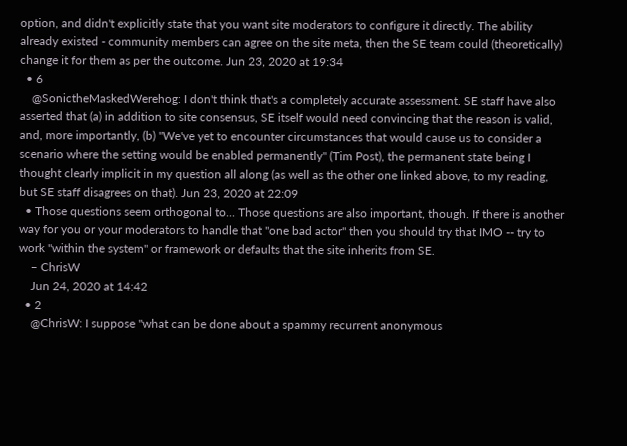option, and didn't explicitly state that you want site moderators to configure it directly. The ability already existed - community members can agree on the site meta, then the SE team could (theoretically) change it for them as per the outcome. Jun 23, 2020 at 19:34
  • 6
    @SonictheMaskedWerehog: I don't think that's a completely accurate assessment. SE staff have also asserted that (a) in addition to site consensus, SE itself would need convincing that the reason is valid, and, more importantly, (b) "We've yet to encounter circumstances that would cause us to consider a scenario where the setting would be enabled permanently" (Tim Post), the permanent state being I thought clearly implicit in my question all along (as well as the other one linked above, to my reading, but SE staff disagrees on that). Jun 23, 2020 at 22:09
  • Those questions seem orthogonal to... Those questions are also important, though. If there is another way for you or your moderators to handle that "one bad actor" then you should try that IMO -- try to work "within the system" or framework or defaults that the site inherits from SE.
    – ChrisW
    Jun 24, 2020 at 14:42
  • 2
    @ChrisW: I suppose "what can be done about a spammy recurrent anonymous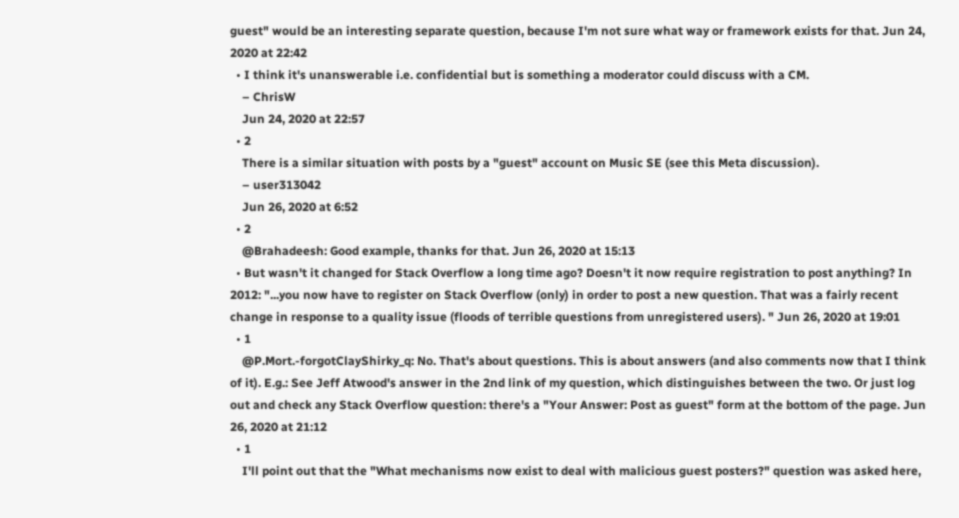guest" would be an interesting separate question, because I'm not sure what way or framework exists for that. Jun 24, 2020 at 22:42
  • I think it's unanswerable i.e. confidential but is something a moderator could discuss with a CM.
    – ChrisW
    Jun 24, 2020 at 22:57
  • 2
    There is a similar situation with posts by a "guest" account on Music SE (see this Meta discussion).
    – user313042
    Jun 26, 2020 at 6:52
  • 2
    @Brahadeesh: Good example, thanks for that. Jun 26, 2020 at 15:13
  • But wasn't it changed for Stack Overflow a long time ago? Doesn't it now require registration to post anything? In 2012: "...you now have to register on Stack Overflow (only) in order to post a new question. That was a fairly recent change in response to a quality issue (floods of terrible questions from unregistered users). " Jun 26, 2020 at 19:01
  • 1
    @P.Mort.-forgotClayShirky_q: No. That's about questions. This is about answers (and also comments now that I think of it). E.g.: See Jeff Atwood's answer in the 2nd link of my question, which distinguishes between the two. Or just log out and check any Stack Overflow question: there's a "Your Answer: Post as guest" form at the bottom of the page. Jun 26, 2020 at 21:12
  • 1
    I'll point out that the "What mechanisms now exist to deal with malicious guest posters?" question was asked here,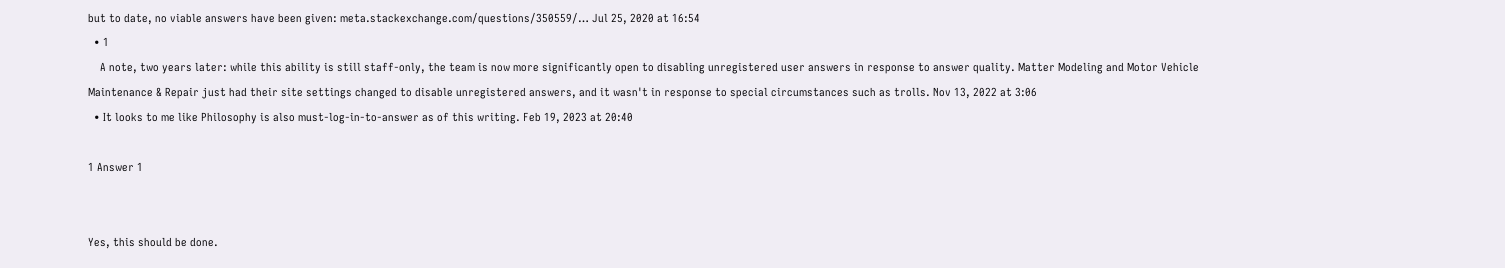but to date, no viable answers have been given: meta.stackexchange.com/questions/350559/… Jul 25, 2020 at 16:54
  • 1
    A note, two years later: while this ability is still staff-only, the team is now more significantly open to disabling unregistered user answers in response to answer quality. Matter Modeling and Motor Vehicle Maintenance & Repair just had their site settings changed to disable unregistered answers, and it wasn't in response to special circumstances such as trolls. Nov 13, 2022 at 3:06
  • It looks to me like Philosophy is also must-log-in-to-answer as of this writing. Feb 19, 2023 at 20:40

1 Answer 1


Yes, this should be done.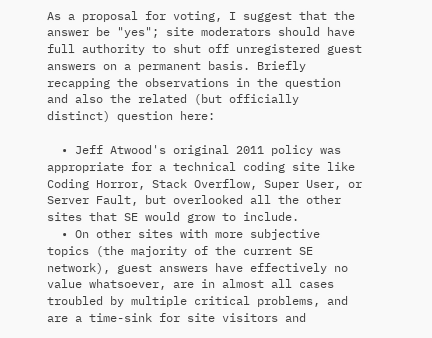As a proposal for voting, I suggest that the answer be "yes"; site moderators should have full authority to shut off unregistered guest answers on a permanent basis. Briefly recapping the observations in the question and also the related (but officially distinct) question here:

  • Jeff Atwood's original 2011 policy was appropriate for a technical coding site like Coding Horror, Stack Overflow, Super User, or Server Fault, but overlooked all the other sites that SE would grow to include.
  • On other sites with more subjective topics (the majority of the current SE network), guest answers have effectively no value whatsoever, are in almost all cases troubled by multiple critical problems, and are a time-sink for site visitors and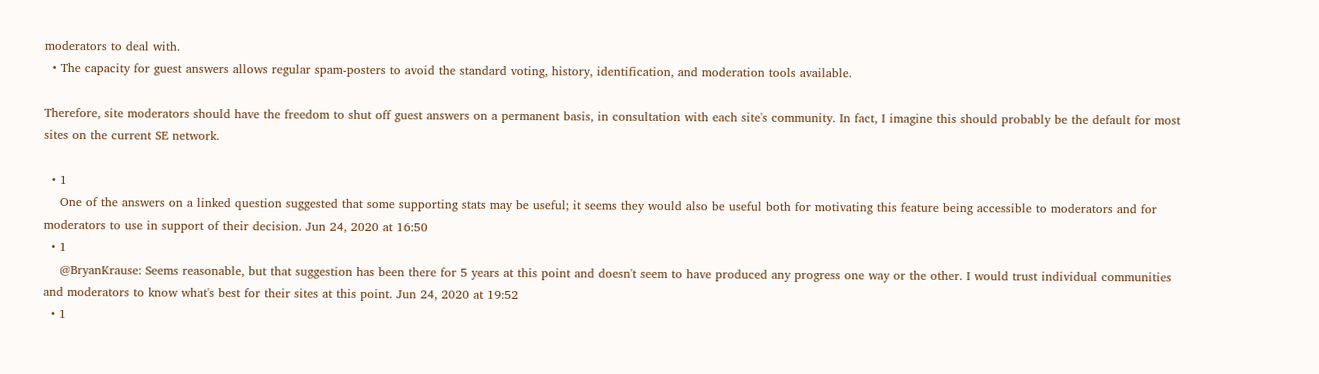moderators to deal with.
  • The capacity for guest answers allows regular spam-posters to avoid the standard voting, history, identification, and moderation tools available.

Therefore, site moderators should have the freedom to shut off guest answers on a permanent basis, in consultation with each site's community. In fact, I imagine this should probably be the default for most sites on the current SE network.

  • 1
    One of the answers on a linked question suggested that some supporting stats may be useful; it seems they would also be useful both for motivating this feature being accessible to moderators and for moderators to use in support of their decision. Jun 24, 2020 at 16:50
  • 1
    @BryanKrause: Seems reasonable, but that suggestion has been there for 5 years at this point and doesn't seem to have produced any progress one way or the other. I would trust individual communities and moderators to know what's best for their sites at this point. Jun 24, 2020 at 19:52
  • 1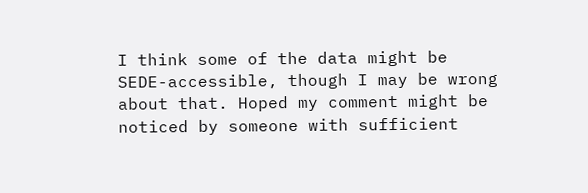I think some of the data might be SEDE-accessible, though I may be wrong about that. Hoped my comment might be noticed by someone with sufficient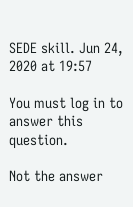SEDE skill. Jun 24, 2020 at 19:57

You must log in to answer this question.

Not the answer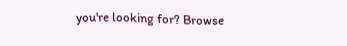you're looking for? Browse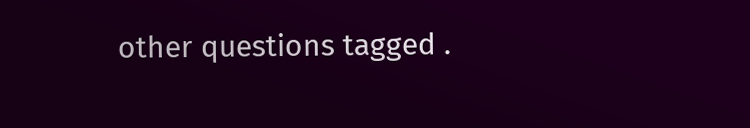other questions tagged .